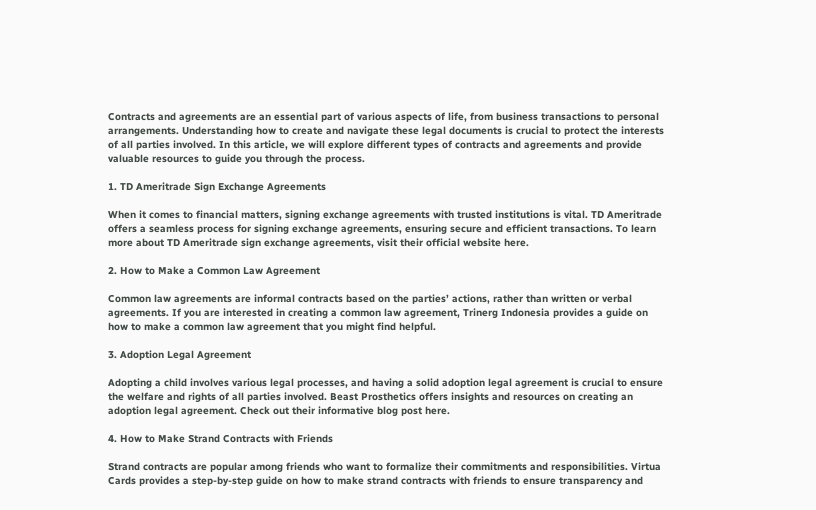Contracts and agreements are an essential part of various aspects of life, from business transactions to personal arrangements. Understanding how to create and navigate these legal documents is crucial to protect the interests of all parties involved. In this article, we will explore different types of contracts and agreements and provide valuable resources to guide you through the process.

1. TD Ameritrade Sign Exchange Agreements

When it comes to financial matters, signing exchange agreements with trusted institutions is vital. TD Ameritrade offers a seamless process for signing exchange agreements, ensuring secure and efficient transactions. To learn more about TD Ameritrade sign exchange agreements, visit their official website here.

2. How to Make a Common Law Agreement

Common law agreements are informal contracts based on the parties’ actions, rather than written or verbal agreements. If you are interested in creating a common law agreement, Trinerg Indonesia provides a guide on how to make a common law agreement that you might find helpful.

3. Adoption Legal Agreement

Adopting a child involves various legal processes, and having a solid adoption legal agreement is crucial to ensure the welfare and rights of all parties involved. Beast Prosthetics offers insights and resources on creating an adoption legal agreement. Check out their informative blog post here.

4. How to Make Strand Contracts with Friends

Strand contracts are popular among friends who want to formalize their commitments and responsibilities. Virtua Cards provides a step-by-step guide on how to make strand contracts with friends to ensure transparency and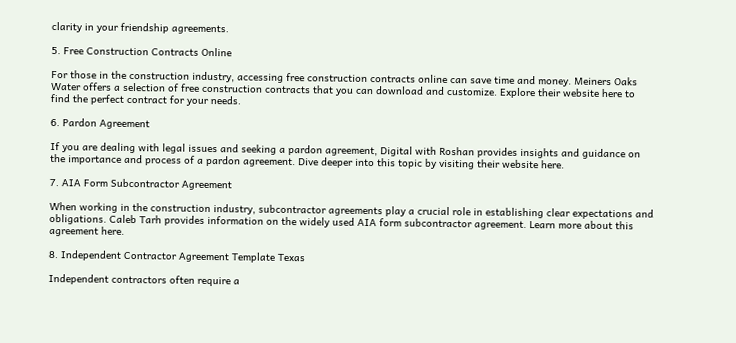clarity in your friendship agreements.

5. Free Construction Contracts Online

For those in the construction industry, accessing free construction contracts online can save time and money. Meiners Oaks Water offers a selection of free construction contracts that you can download and customize. Explore their website here to find the perfect contract for your needs.

6. Pardon Agreement

If you are dealing with legal issues and seeking a pardon agreement, Digital with Roshan provides insights and guidance on the importance and process of a pardon agreement. Dive deeper into this topic by visiting their website here.

7. AIA Form Subcontractor Agreement

When working in the construction industry, subcontractor agreements play a crucial role in establishing clear expectations and obligations. Caleb Tarh provides information on the widely used AIA form subcontractor agreement. Learn more about this agreement here.

8. Independent Contractor Agreement Template Texas

Independent contractors often require a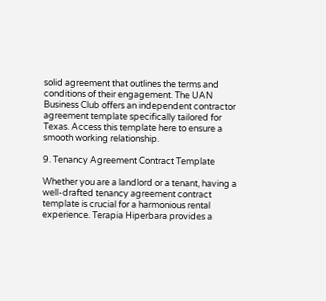solid agreement that outlines the terms and conditions of their engagement. The UAN Business Club offers an independent contractor agreement template specifically tailored for Texas. Access this template here to ensure a smooth working relationship.

9. Tenancy Agreement Contract Template

Whether you are a landlord or a tenant, having a well-drafted tenancy agreement contract template is crucial for a harmonious rental experience. Terapia Hiperbara provides a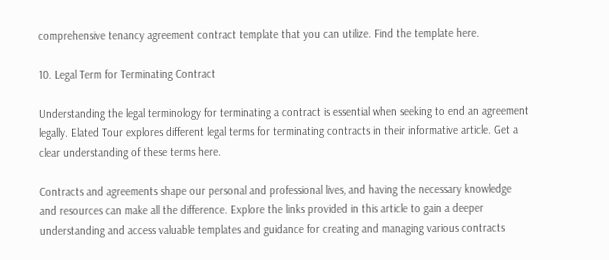comprehensive tenancy agreement contract template that you can utilize. Find the template here.

10. Legal Term for Terminating Contract

Understanding the legal terminology for terminating a contract is essential when seeking to end an agreement legally. Elated Tour explores different legal terms for terminating contracts in their informative article. Get a clear understanding of these terms here.

Contracts and agreements shape our personal and professional lives, and having the necessary knowledge and resources can make all the difference. Explore the links provided in this article to gain a deeper understanding and access valuable templates and guidance for creating and managing various contracts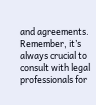and agreements. Remember, it’s always crucial to consult with legal professionals for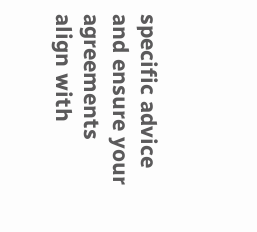specific advice and ensure your agreements align with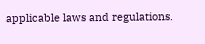applicable laws and regulations.